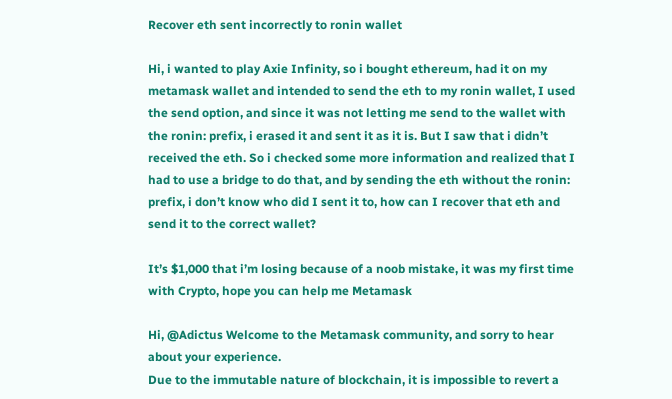Recover eth sent incorrectly to ronin wallet

Hi, i wanted to play Axie Infinity, so i bought ethereum, had it on my metamask wallet and intended to send the eth to my ronin wallet, I used the send option, and since it was not letting me send to the wallet with the ronin: prefix, i erased it and sent it as it is. But I saw that i didn’t received the eth. So i checked some more information and realized that I had to use a bridge to do that, and by sending the eth without the ronin: prefix, i don’t know who did I sent it to, how can I recover that eth and send it to the correct wallet?

It’s $1,000 that i’m losing because of a noob mistake, it was my first time with Crypto, hope you can help me Metamask

Hi, @Adictus Welcome to the Metamask community, and sorry to hear about your experience.
Due to the immutable nature of blockchain, it is impossible to revert a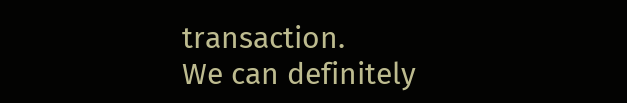transaction.
We can definitely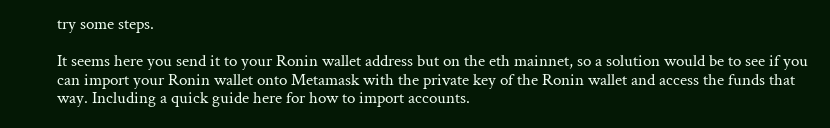try some steps.

It seems here you send it to your Ronin wallet address but on the eth mainnet, so a solution would be to see if you can import your Ronin wallet onto Metamask with the private key of the Ronin wallet and access the funds that way. Including a quick guide here for how to import accounts.